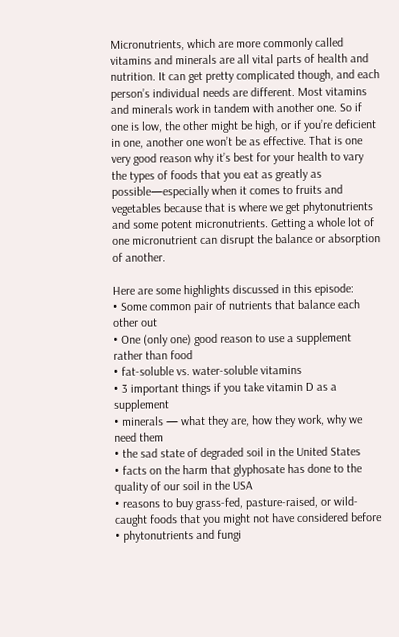Micronutrients, which are more commonly called vitamins and minerals are all vital parts of health and nutrition. It can get pretty complicated though, and each person’s individual needs are different. Most vitamins and minerals work in tandem with another one. So if one is low, the other might be high, or if you’re deficient in one, another one won’t be as effective. That is one very good reason why it’s best for your health to vary the types of foods that you eat as greatly as possible—especially when it comes to fruits and vegetables because that is where we get phytonutrients and some potent micronutrients. Getting a whole lot of one micronutrient can disrupt the balance or absorption of another.

Here are some highlights discussed in this episode:
• Some common pair of nutrients that balance each other out
• One (only one) good reason to use a supplement rather than food
• fat-soluble vs. water-soluble vitamins
• 3 important things if you take vitamin D as a supplement
• minerals — what they are, how they work, why we need them
• the sad state of degraded soil in the United States
• facts on the harm that glyphosate has done to the quality of our soil in the USA
• reasons to buy grass-fed, pasture-raised, or wild-caught foods that you might not have considered before
• phytonutrients and fungi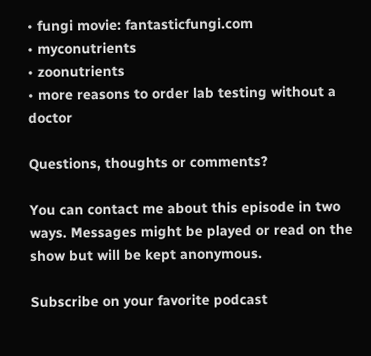• fungi movie: fantasticfungi.com
• myconutrients
• zoonutrients
• more reasons to order lab testing without a doctor

Questions, thoughts or comments?

You can contact me about this episode in two ways. Messages might be played or read on the show but will be kept anonymous.

Subscribe on your favorite podcast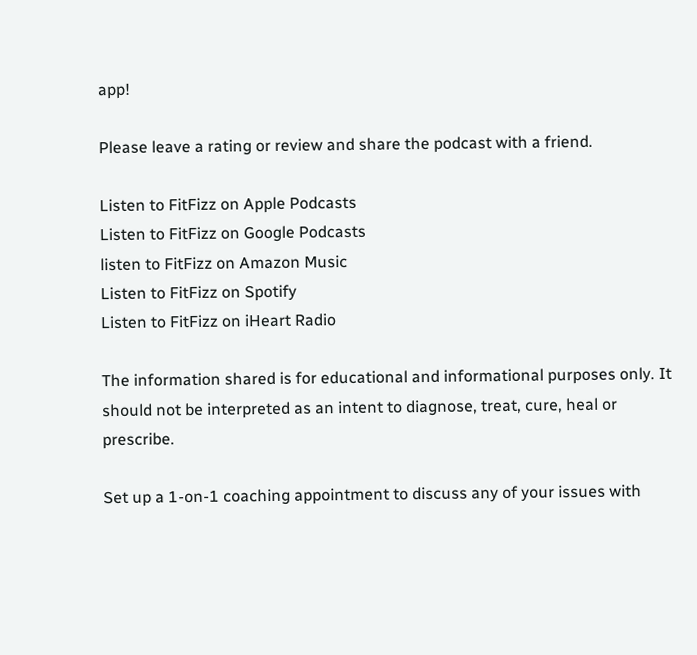app!

Please leave a rating or review and share the podcast with a friend.

Listen to FitFizz on Apple Podcasts
Listen to FitFizz on Google Podcasts
listen to FitFizz on Amazon Music
Listen to FitFizz on Spotify
Listen to FitFizz on iHeart Radio

The information shared is for educational and informational purposes only. It should not be interpreted as an intent to diagnose, treat, cure, heal or prescribe.

Set up a 1-on-1 coaching appointment to discuss any of your issues with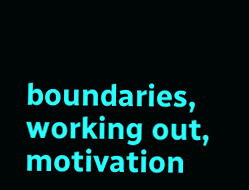boundaries, working out, motivation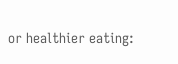or healthier eating: